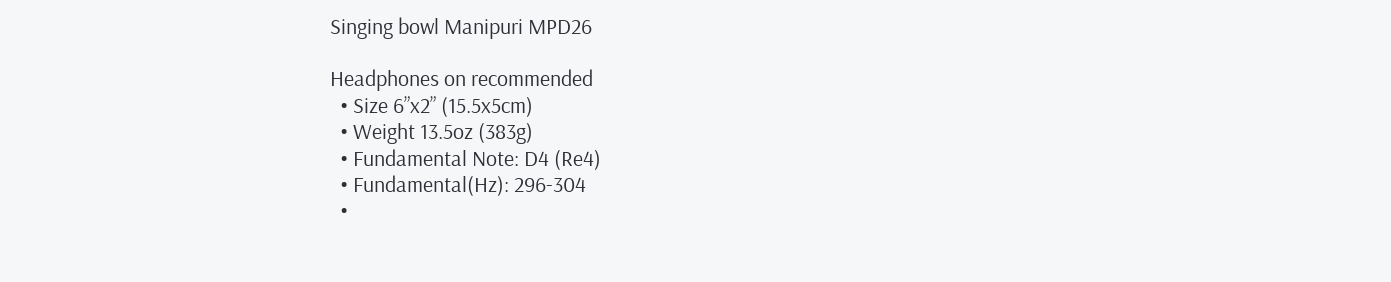Singing bowl Manipuri MPD26

Headphones on recommended
  • Size 6”x2” (15.5x5cm)
  • Weight 13.5oz (383g)
  • Fundamental Note: D4 (Re4)
  • Fundamental(Hz): 296-304
  •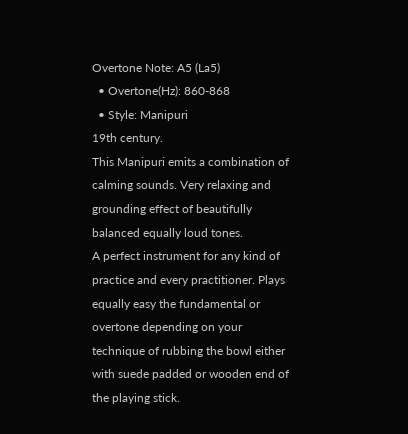Overtone Note: A5 (La5)
  • Overtone(Hz): 860-868
  • Style: Manipuri
19th century.
This Manipuri emits a combination of calming sounds. Very relaxing and grounding effect of beautifully balanced equally loud tones.
A perfect instrument for any kind of practice and every practitioner. Plays equally easy the fundamental or overtone depending on your technique of rubbing the bowl either with suede padded or wooden end of the playing stick.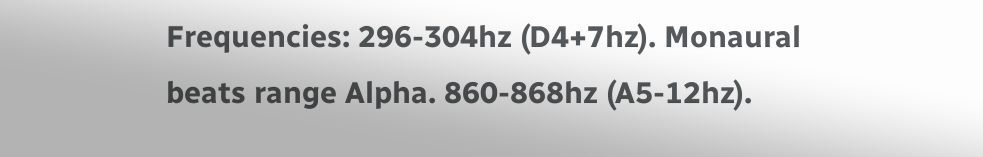Frequencies: 296-304hz (D4+7hz). Monaural beats range Alpha. 860-868hz (A5-12hz).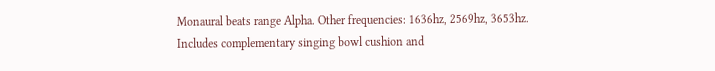Monaural beats range Alpha. Other frequencies: 1636hz, 2569hz, 3653hz.
Includes complementary singing bowl cushion and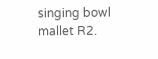singing bowl mallet R2.